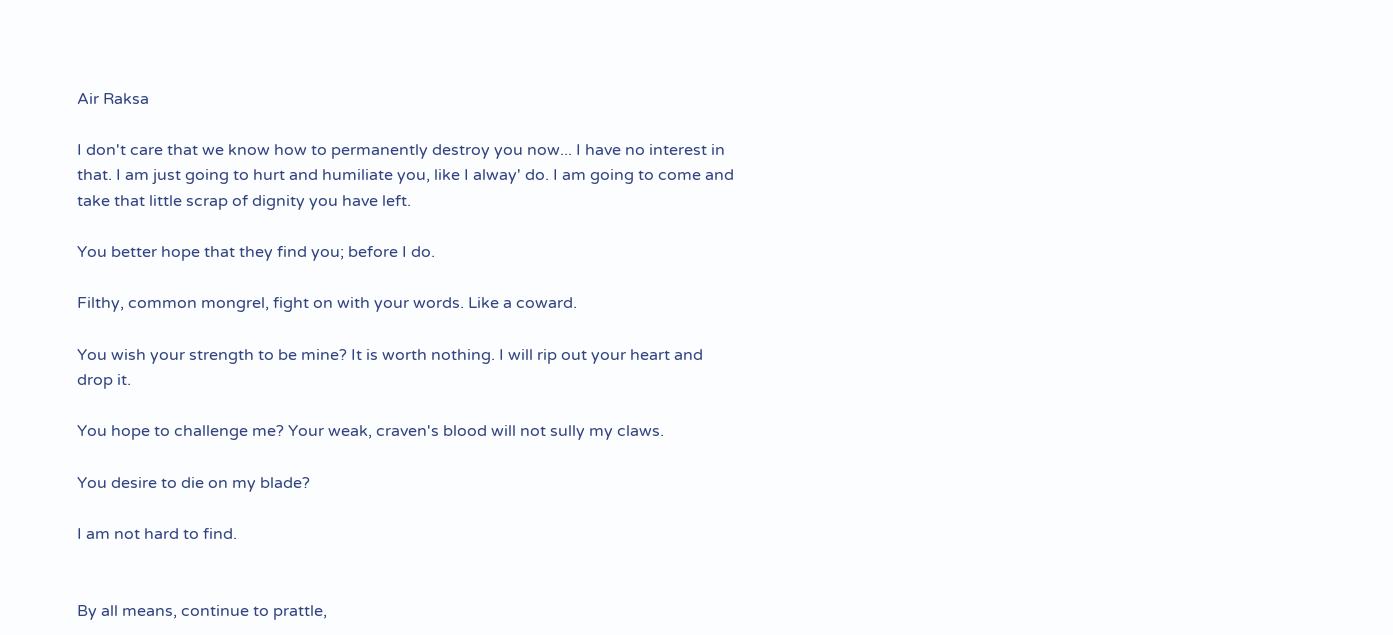Air Raksa

I don't care that we know how to permanently destroy you now... I have no interest in that. I am just going to hurt and humiliate you, like I alway' do. I am going to come and take that little scrap of dignity you have left.

You better hope that they find you; before I do.

Filthy, common mongrel, fight on with your words. Like a coward.

You wish your strength to be mine? It is worth nothing. I will rip out your heart and drop it.

You hope to challenge me? Your weak, craven's blood will not sully my claws.

You desire to die on my blade?

I am not hard to find.


By all means, continue to prattle,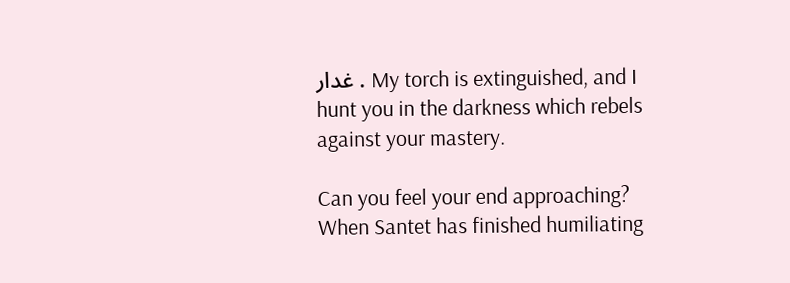غدار . My torch is extinguished, and I hunt you in the darkness which rebels against your mastery.

Can you feel your end approaching? When Santet has finished humiliating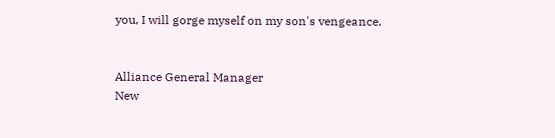you, I will gorge myself on my son's vengeance.


Alliance General Manager
New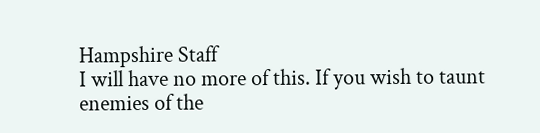Hampshire Staff
I will have no more of this. If you wish to taunt enemies of the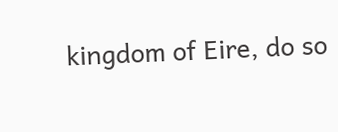kingdom of Eire, do so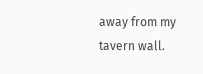away from my tavern wall.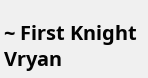~ First Knight Vryan